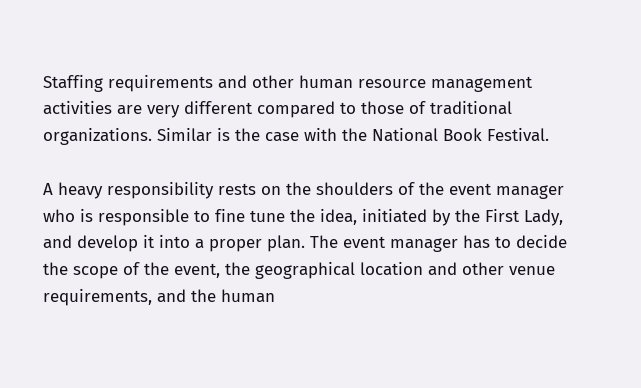Staffing requirements and other human resource management activities are very different compared to those of traditional organizations. Similar is the case with the National Book Festival.

A heavy responsibility rests on the shoulders of the event manager who is responsible to fine tune the idea, initiated by the First Lady, and develop it into a proper plan. The event manager has to decide the scope of the event, the geographical location and other venue requirements, and the human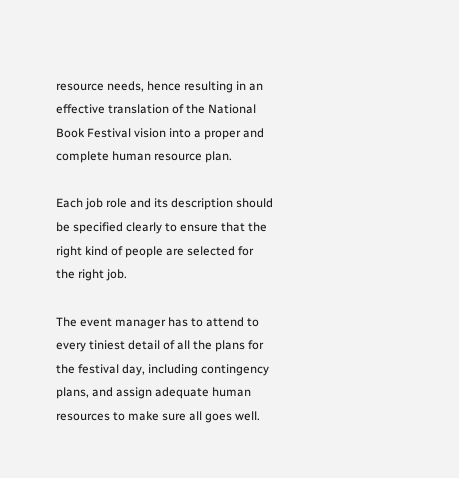resource needs, hence resulting in an effective translation of the National Book Festival vision into a proper and complete human resource plan.

Each job role and its description should be specified clearly to ensure that the right kind of people are selected for the right job.

The event manager has to attend to every tiniest detail of all the plans for the festival day, including contingency plans, and assign adequate human resources to make sure all goes well.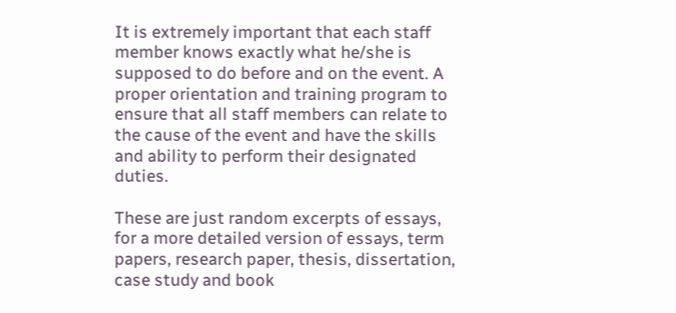It is extremely important that each staff member knows exactly what he/she is supposed to do before and on the event. A proper orientation and training program to ensure that all staff members can relate to the cause of the event and have the skills and ability to perform their designated duties.

These are just random excerpts of essays, for a more detailed version of essays, term papers, research paper, thesis, dissertation, case study and book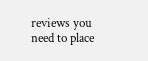reviews you need to place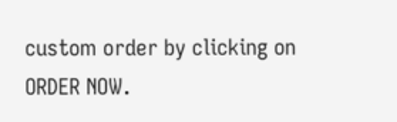custom order by clicking on ORDER NOW.